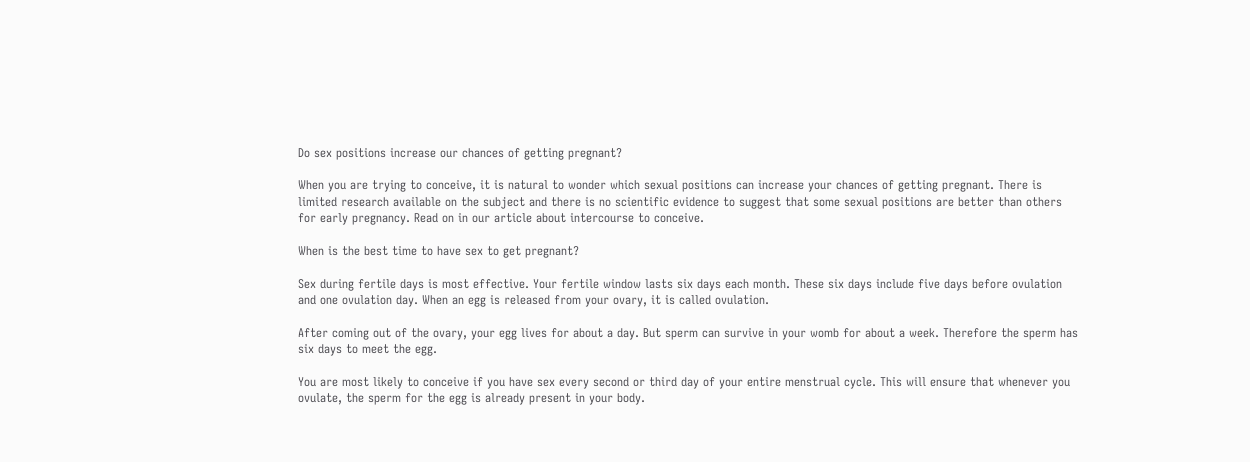Do sex positions increase our chances of getting pregnant?

When you are trying to conceive, it is natural to wonder which sexual positions can increase your chances of getting pregnant. There is limited research available on the subject and there is no scientific evidence to suggest that some sexual positions are better than others for early pregnancy. Read on in our article about intercourse to conceive.

When is the best time to have sex to get pregnant?

Sex during fertile days is most effective. Your fertile window lasts six days each month. These six days include five days before ovulation and one ovulation day. When an egg is released from your ovary, it is called ovulation.

After coming out of the ovary, your egg lives for about a day. But sperm can survive in your womb for about a week. Therefore the sperm has six days to meet the egg.

You are most likely to conceive if you have sex every second or third day of your entire menstrual cycle. This will ensure that whenever you ovulate, the sperm for the egg is already present in your body.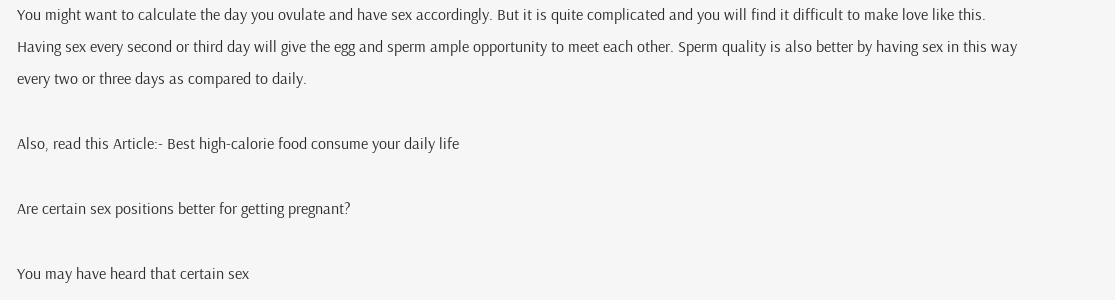You might want to calculate the day you ovulate and have sex accordingly. But it is quite complicated and you will find it difficult to make love like this. Having sex every second or third day will give the egg and sperm ample opportunity to meet each other. Sperm quality is also better by having sex in this way every two or three days as compared to daily.

Also, read this Article:- Best high-calorie food consume your daily life

Are certain sex positions better for getting pregnant?

You may have heard that certain sex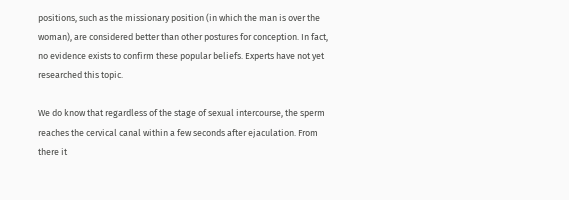positions, such as the missionary position (in which the man is over the woman), are considered better than other postures for conception. In fact, no evidence exists to confirm these popular beliefs. Experts have not yet researched this topic.

We do know that regardless of the stage of sexual intercourse, the sperm reaches the cervical canal within a few seconds after ejaculation. From there it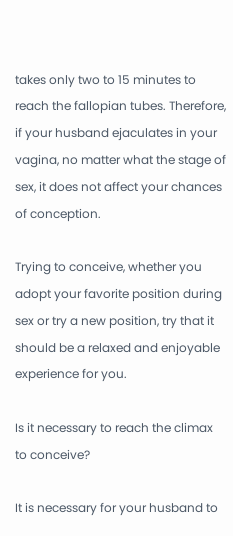takes only two to 15 minutes to reach the fallopian tubes. Therefore, if your husband ejaculates in your vagina, no matter what the stage of sex, it does not affect your chances of conception.

Trying to conceive, whether you adopt your favorite position during sex or try a new position, try that it should be a relaxed and enjoyable experience for you.

Is it necessary to reach the climax to conceive?

It is necessary for your husband to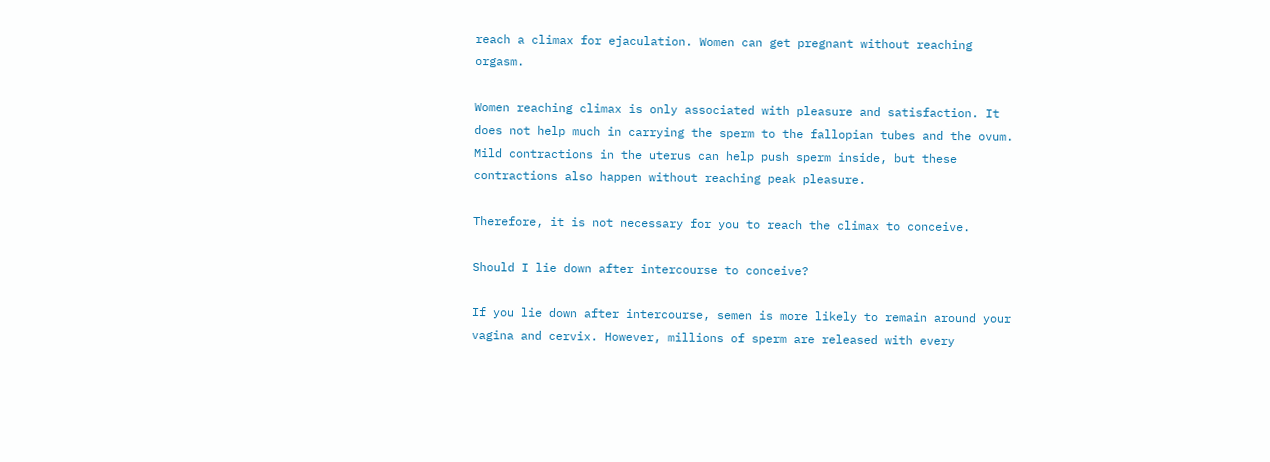reach a climax for ejaculation. Women can get pregnant without reaching orgasm.

Women reaching climax is only associated with pleasure and satisfaction. It does not help much in carrying the sperm to the fallopian tubes and the ovum. Mild contractions in the uterus can help push sperm inside, but these contractions also happen without reaching peak pleasure.

Therefore, it is not necessary for you to reach the climax to conceive.

Should I lie down after intercourse to conceive?

If you lie down after intercourse, semen is more likely to remain around your vagina and cervix. However, millions of sperm are released with every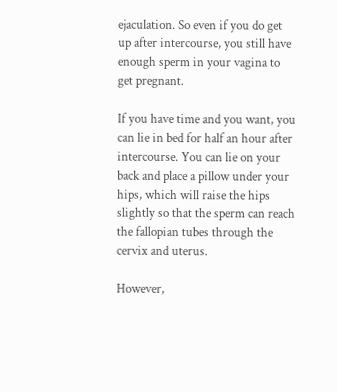ejaculation. So even if you do get up after intercourse, you still have enough sperm in your vagina to get pregnant.

If you have time and you want, you can lie in bed for half an hour after intercourse. You can lie on your back and place a pillow under your hips, which will raise the hips slightly so that the sperm can reach the fallopian tubes through the cervix and uterus.

However,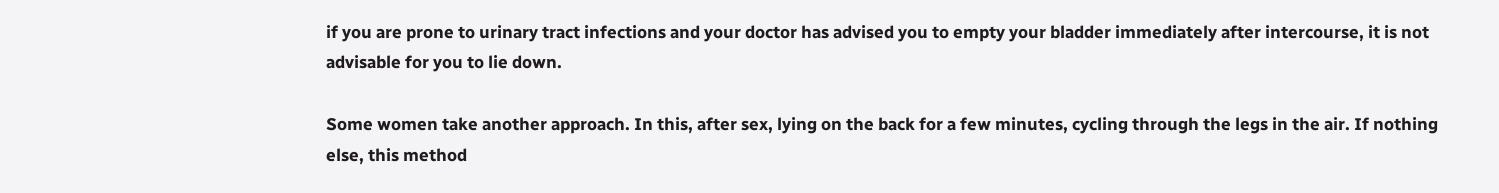if you are prone to urinary tract infections and your doctor has advised you to empty your bladder immediately after intercourse, it is not advisable for you to lie down.

Some women take another approach. In this, after sex, lying on the back for a few minutes, cycling through the legs in the air. If nothing else, this method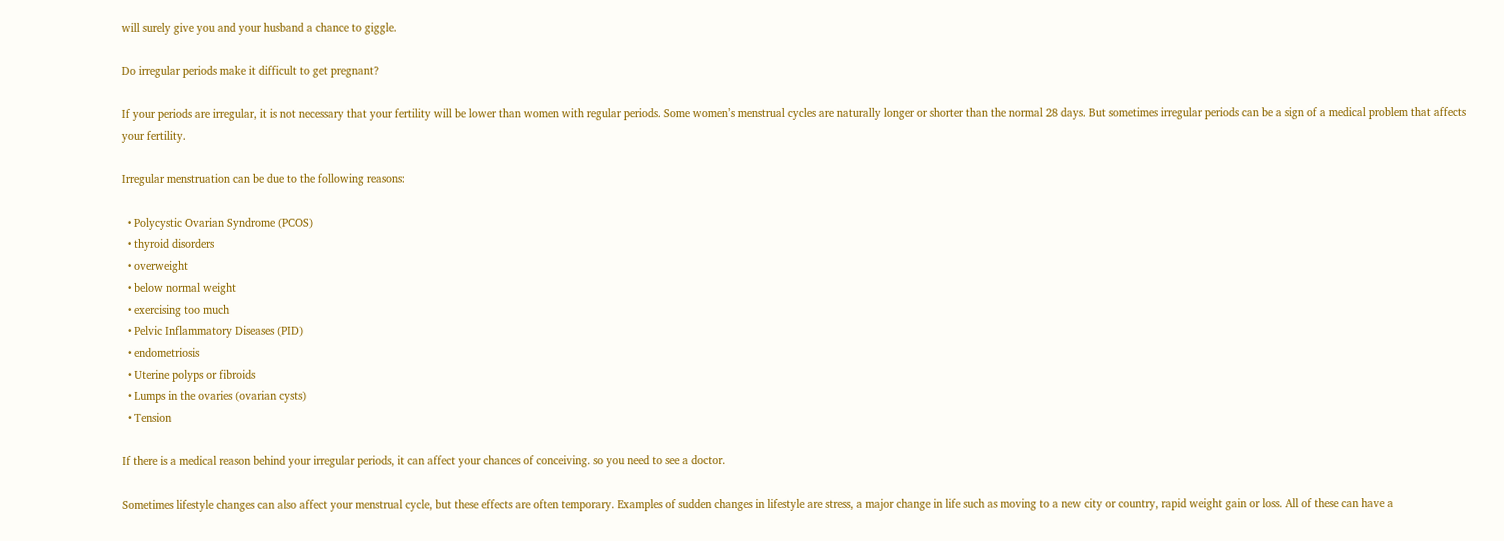will surely give you and your husband a chance to giggle.

Do irregular periods make it difficult to get pregnant?

If your periods are irregular, it is not necessary that your fertility will be lower than women with regular periods. Some women’s menstrual cycles are naturally longer or shorter than the normal 28 days. But sometimes irregular periods can be a sign of a medical problem that affects your fertility.

Irregular menstruation can be due to the following reasons:

  • Polycystic Ovarian Syndrome (PCOS)
  • thyroid disorders
  • overweight
  • below normal weight
  • exercising too much
  • Pelvic Inflammatory Diseases (PID)
  • endometriosis
  • Uterine polyps or fibroids
  • Lumps in the ovaries (ovarian cysts)
  • Tension

If there is a medical reason behind your irregular periods, it can affect your chances of conceiving. so you need to see a doctor.

Sometimes lifestyle changes can also affect your menstrual cycle, but these effects are often temporary. Examples of sudden changes in lifestyle are stress, a major change in life such as moving to a new city or country, rapid weight gain or loss. All of these can have a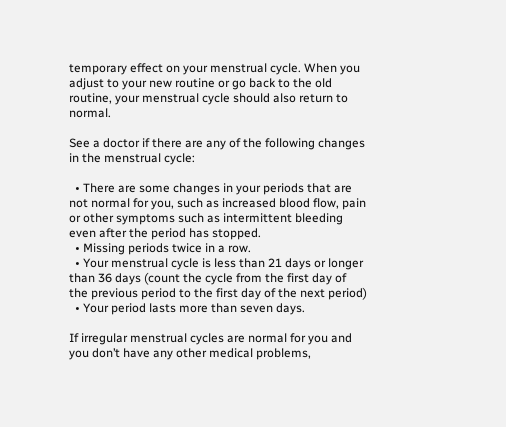temporary effect on your menstrual cycle. When you adjust to your new routine or go back to the old routine, your menstrual cycle should also return to normal.

See a doctor if there are any of the following changes in the menstrual cycle:

  • There are some changes in your periods that are not normal for you, such as increased blood flow, pain or other symptoms such as intermittent bleeding even after the period has stopped.
  • Missing periods twice in a row.
  • Your menstrual cycle is less than 21 days or longer than 36 days (count the cycle from the first day of the previous period to the first day of the next period)
  • Your period lasts more than seven days.

If irregular menstrual cycles are normal for you and you don’t have any other medical problems,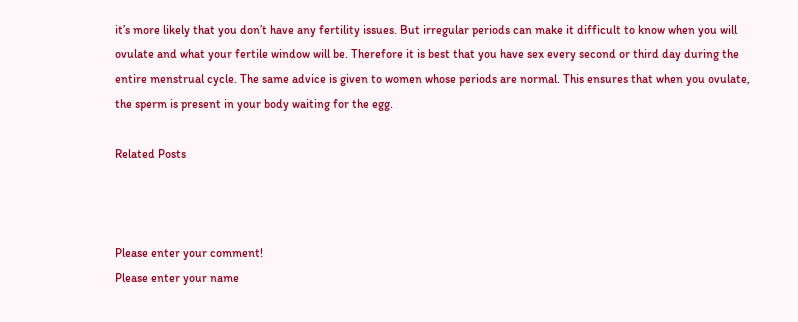it’s more likely that you don’t have any fertility issues. But irregular periods can make it difficult to know when you will ovulate and what your fertile window will be. Therefore it is best that you have sex every second or third day during the entire menstrual cycle. The same advice is given to women whose periods are normal. This ensures that when you ovulate, the sperm is present in your body waiting for the egg.

Related Posts



Please enter your comment!
Please enter your name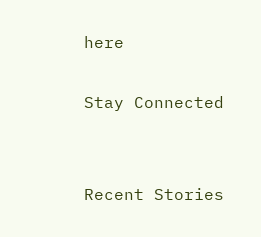here

Stay Connected


Recent Stories